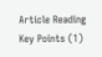Article Reading Key Points (1)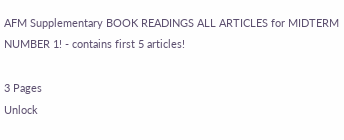AFM Supplementary BOOK READINGS ALL ARTICLES for MIDTERM NUMBER 1! - contains first 5 articles!

3 Pages
Unlock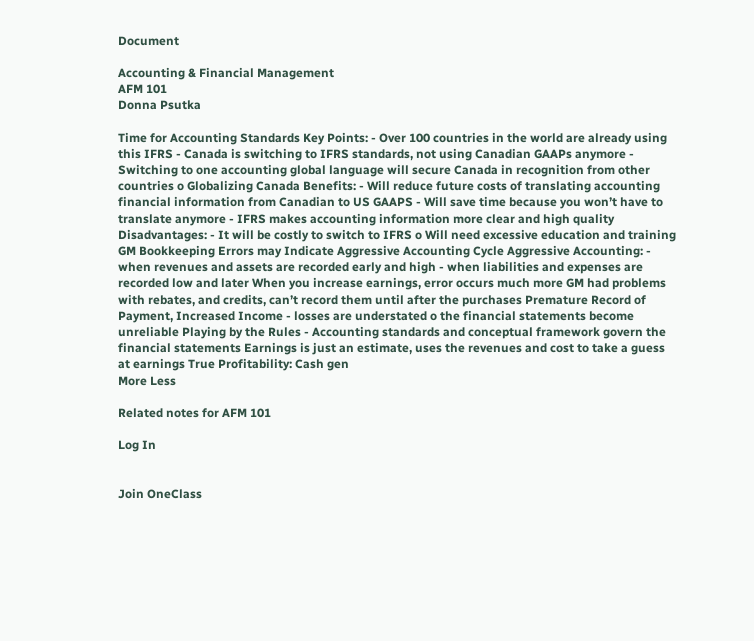Document

Accounting & Financial Management
AFM 101
Donna Psutka

Time for Accounting Standards Key Points: - Over 100 countries in the world are already using this IFRS - Canada is switching to IFRS standards, not using Canadian GAAPs anymore - Switching to one accounting global language will secure Canada in recognition from other countries o Globalizing Canada Benefits: - Will reduce future costs of translating accounting financial information from Canadian to US GAAPS - Will save time because you won’t have to translate anymore - IFRS makes accounting information more clear and high quality Disadvantages: - It will be costly to switch to IFRS o Will need excessive education and training GM Bookkeeping Errors may Indicate Aggressive Accounting Cycle Aggressive Accounting: - when revenues and assets are recorded early and high - when liabilities and expenses are recorded low and later When you increase earnings, error occurs much more GM had problems with rebates, and credits, can’t record them until after the purchases Premature Record of Payment, Increased Income - losses are understated o the financial statements become unreliable Playing by the Rules - Accounting standards and conceptual framework govern the financial statements Earnings is just an estimate, uses the revenues and cost to take a guess at earnings True Profitability: Cash gen
More Less

Related notes for AFM 101

Log In


Join OneClass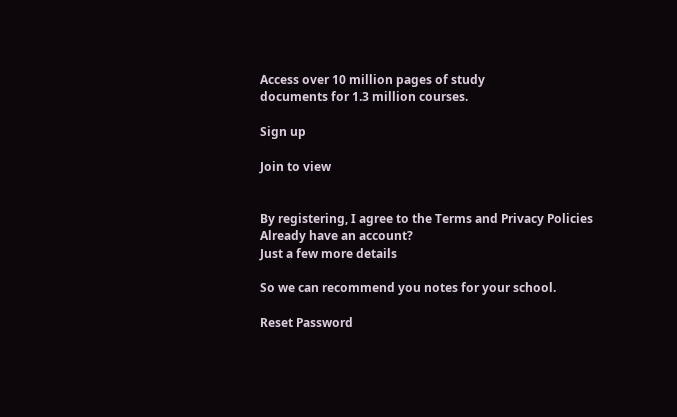Access over 10 million pages of study
documents for 1.3 million courses.

Sign up

Join to view


By registering, I agree to the Terms and Privacy Policies
Already have an account?
Just a few more details

So we can recommend you notes for your school.

Reset Password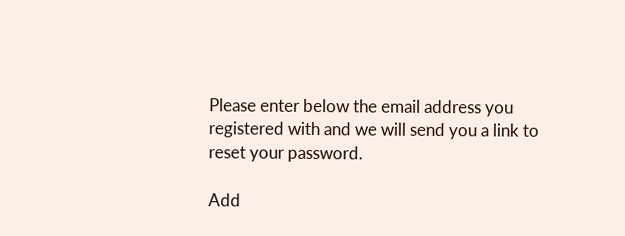Please enter below the email address you registered with and we will send you a link to reset your password.

Add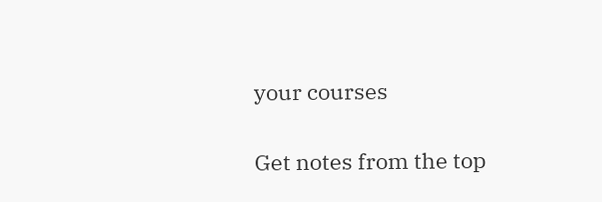your courses

Get notes from the top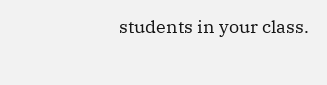students in your class.